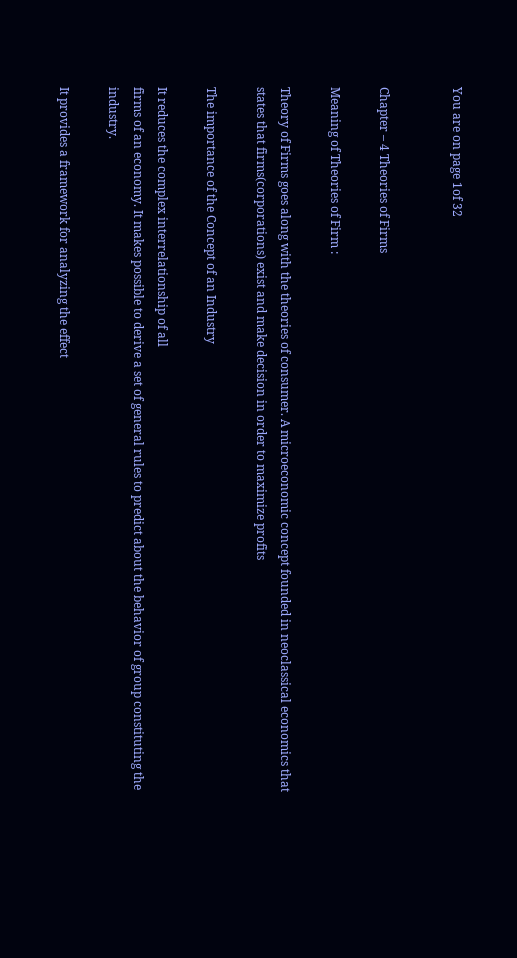You are on page 1of 32


Chapter – 4 Theories of Firms

Meaning of Theories of Firm :

Theory of Firms goes along with the theories of consumer. A microeconomic concept founded in neoclassical economics that states that firms(corporations) exist and make decision in order to maximize profits

The importance of the Concept of an Industry

It reduces the complex interrelationship of all
firms of an economy. It makes possible to derive a set of general rules to predict about the behavior of group constituting the industry.

It provides a framework for analyzing the effect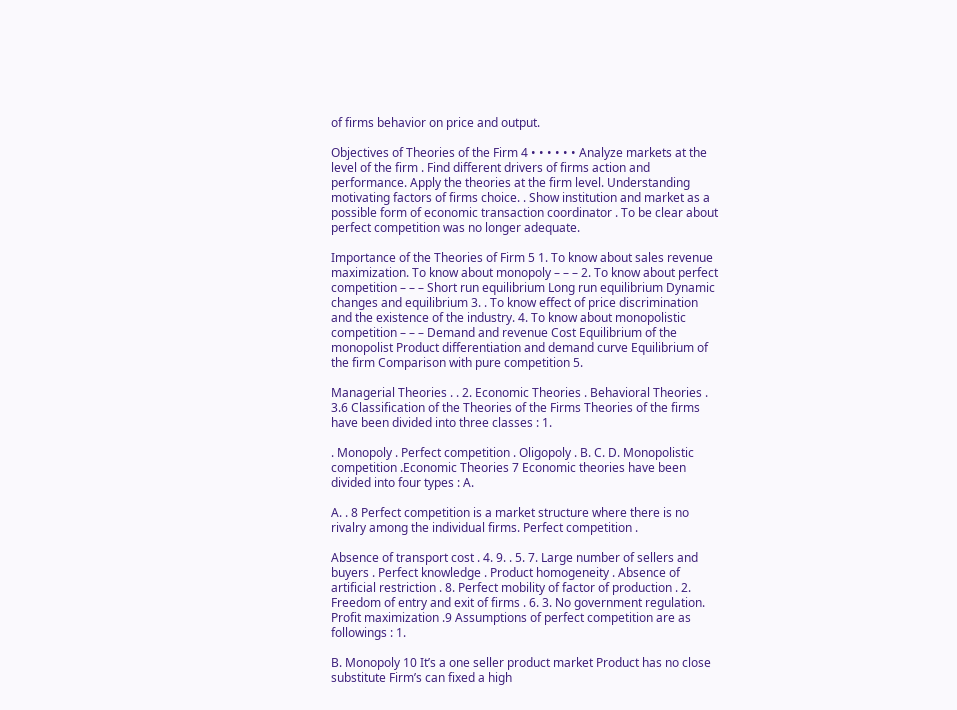of firms behavior on price and output.

Objectives of Theories of the Firm 4 • • • • • • Analyze markets at the level of the firm . Find different drivers of firms action and performance. Apply the theories at the firm level. Understanding motivating factors of firms choice. . Show institution and market as a possible form of economic transaction coordinator . To be clear about perfect competition was no longer adequate.

Importance of the Theories of Firm 5 1. To know about sales revenue maximization. To know about monopoly – – – 2. To know about perfect competition – – – Short run equilibrium Long run equilibrium Dynamic changes and equilibrium 3. . To know effect of price discrimination and the existence of the industry. 4. To know about monopolistic competition – – – Demand and revenue Cost Equilibrium of the monopolist Product differentiation and demand curve Equilibrium of the firm Comparison with pure competition 5.

Managerial Theories . . 2. Economic Theories . Behavioral Theories . 3.6 Classification of the Theories of the Firms Theories of the firms have been divided into three classes : 1.

. Monopoly . Perfect competition . Oligopoly . B. C. D. Monopolistic competition .Economic Theories 7 Economic theories have been divided into four types : A.

A. . 8 Perfect competition is a market structure where there is no rivalry among the individual firms. Perfect competition .

Absence of transport cost . 4. 9. . 5. 7. Large number of sellers and buyers . Perfect knowledge . Product homogeneity . Absence of artificial restriction . 8. Perfect mobility of factor of production . 2. Freedom of entry and exit of firms . 6. 3. No government regulation. Profit maximization .9 Assumptions of perfect competition are as followings : 1.

B. Monopoly 10 It’s a one seller product market Product has no close substitute Firm’s can fixed a high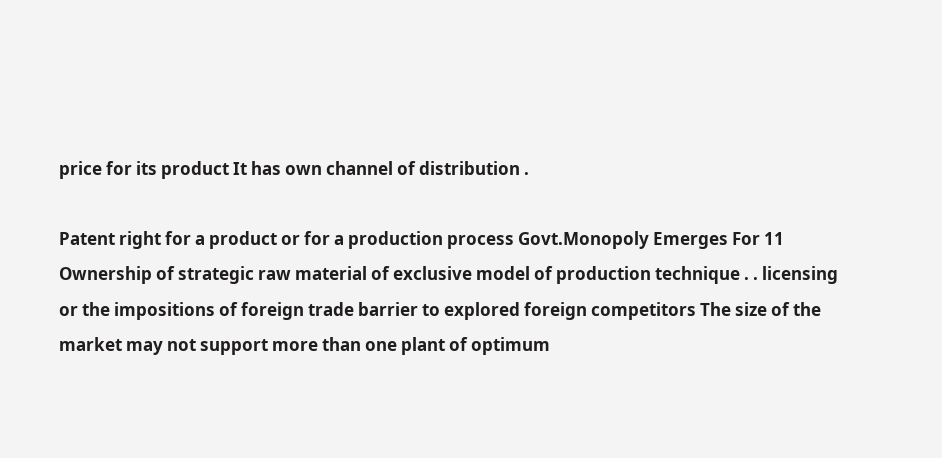price for its product It has own channel of distribution .

Patent right for a product or for a production process Govt.Monopoly Emerges For 11 Ownership of strategic raw material of exclusive model of production technique . . licensing or the impositions of foreign trade barrier to explored foreign competitors The size of the market may not support more than one plant of optimum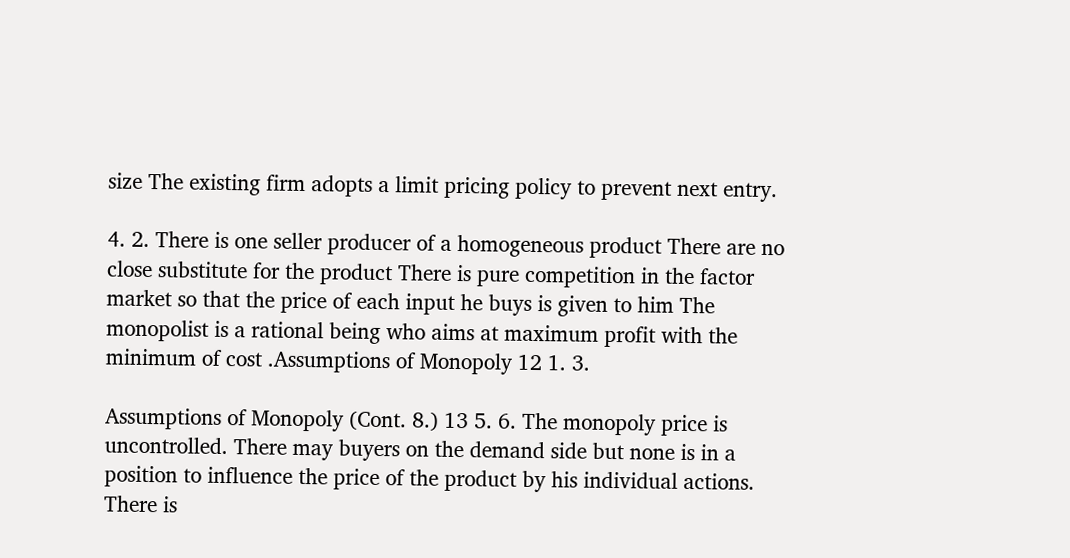size The existing firm adopts a limit pricing policy to prevent next entry.

4. 2. There is one seller producer of a homogeneous product There are no close substitute for the product There is pure competition in the factor market so that the price of each input he buys is given to him The monopolist is a rational being who aims at maximum profit with the minimum of cost .Assumptions of Monopoly 12 1. 3.

Assumptions of Monopoly (Cont. 8.) 13 5. 6. The monopoly price is uncontrolled. There may buyers on the demand side but none is in a position to influence the price of the product by his individual actions. There is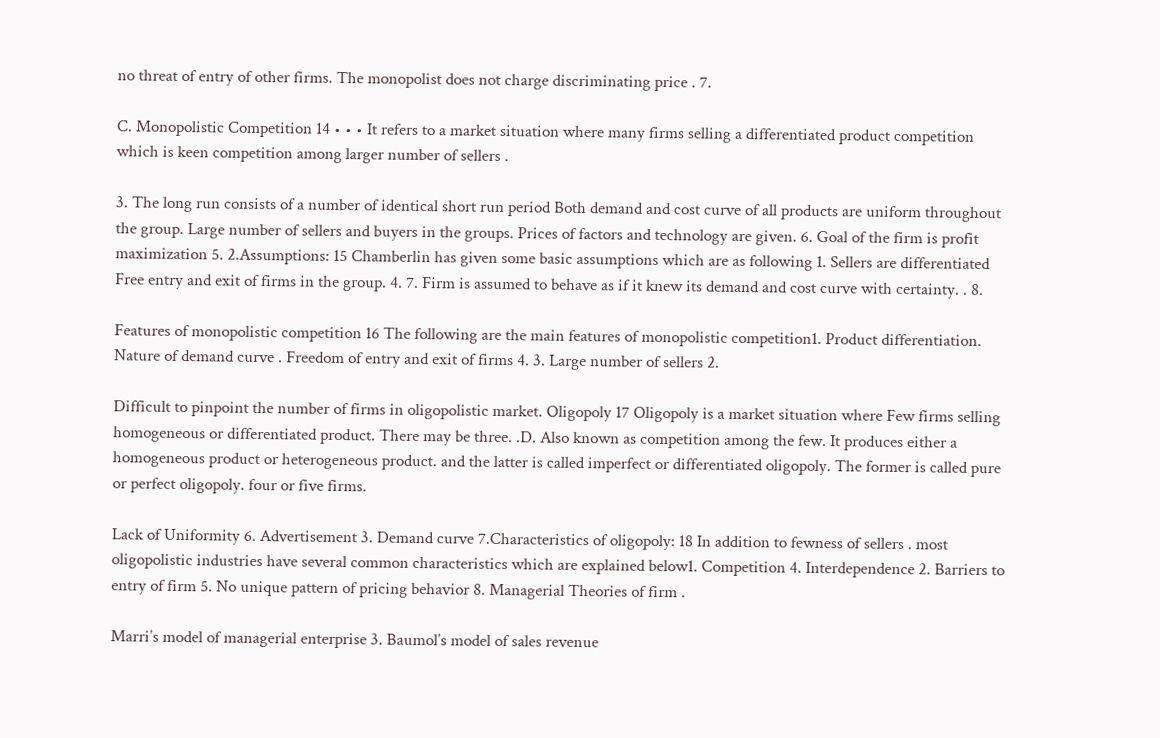no threat of entry of other firms. The monopolist does not charge discriminating price . 7.

C. Monopolistic Competition 14 • • • It refers to a market situation where many firms selling a differentiated product competition which is keen competition among larger number of sellers .

3. The long run consists of a number of identical short run period Both demand and cost curve of all products are uniform throughout the group. Large number of sellers and buyers in the groups. Prices of factors and technology are given. 6. Goal of the firm is profit maximization 5. 2.Assumptions: 15 Chamberlin has given some basic assumptions which are as following 1. Sellers are differentiated Free entry and exit of firms in the group. 4. 7. Firm is assumed to behave as if it knew its demand and cost curve with certainty. . 8.

Features of monopolistic competition 16 The following are the main features of monopolistic competition1. Product differentiation. Nature of demand curve . Freedom of entry and exit of firms 4. 3. Large number of sellers 2.

Difficult to pinpoint the number of firms in oligopolistic market. Oligopoly 17 Oligopoly is a market situation where Few firms selling homogeneous or differentiated product. There may be three. .D. Also known as competition among the few. It produces either a homogeneous product or heterogeneous product. and the latter is called imperfect or differentiated oligopoly. The former is called pure or perfect oligopoly. four or five firms.

Lack of Uniformity 6. Advertisement 3. Demand curve 7.Characteristics of oligopoly: 18 In addition to fewness of sellers . most oligopolistic industries have several common characteristics which are explained below1. Competition 4. Interdependence 2. Barriers to entry of firm 5. No unique pattern of pricing behavior 8. Managerial Theories of firm .

Marri’s model of managerial enterprise 3. Baumol’s model of sales revenue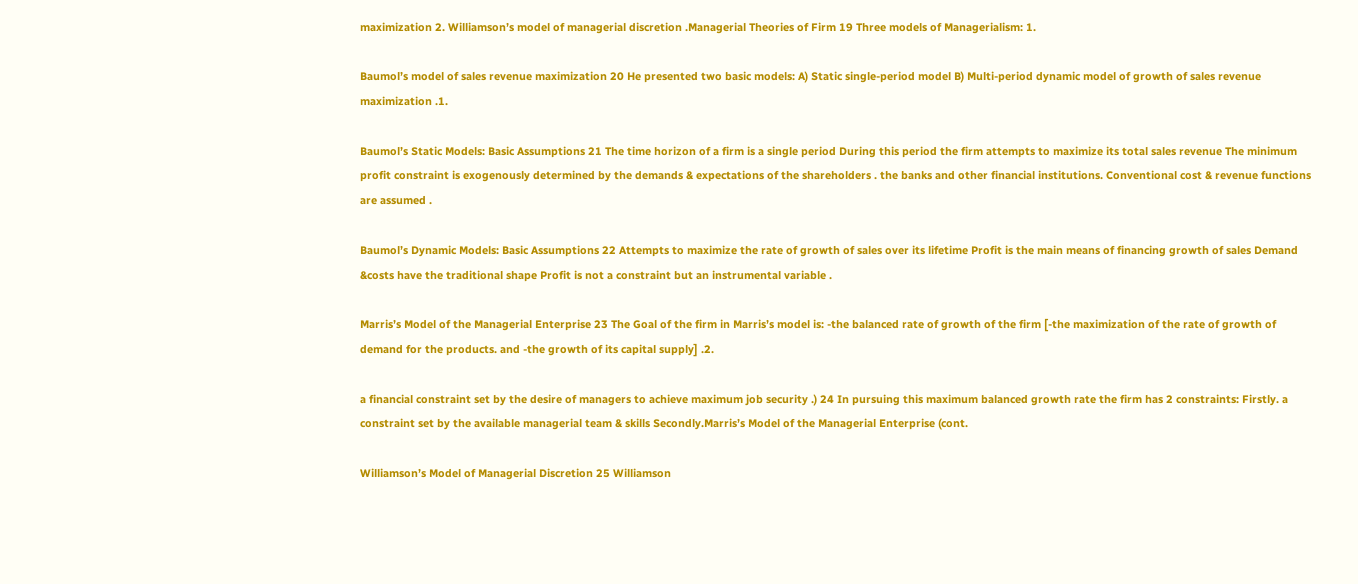maximization 2. Williamson’s model of managerial discretion .Managerial Theories of Firm 19 Three models of Managerialism: 1.

Baumol’s model of sales revenue maximization 20 He presented two basic models: A) Static single-period model B) Multi-period dynamic model of growth of sales revenue maximization .1.

Baumol’s Static Models: Basic Assumptions 21 The time horizon of a firm is a single period During this period the firm attempts to maximize its total sales revenue The minimum profit constraint is exogenously determined by the demands & expectations of the shareholders . the banks and other financial institutions. Conventional cost & revenue functions are assumed .

Baumol’s Dynamic Models: Basic Assumptions 22 Attempts to maximize the rate of growth of sales over its lifetime Profit is the main means of financing growth of sales Demand &costs have the traditional shape Profit is not a constraint but an instrumental variable .

Marris’s Model of the Managerial Enterprise 23 The Goal of the firm in Marris’s model is: -the balanced rate of growth of the firm [-the maximization of the rate of growth of demand for the products. and -the growth of its capital supply] .2.

a financial constraint set by the desire of managers to achieve maximum job security .) 24 In pursuing this maximum balanced growth rate the firm has 2 constraints: Firstly. a constraint set by the available managerial team & skills Secondly.Marris’s Model of the Managerial Enterprise (cont.

Williamson’s Model of Managerial Discretion 25 Williamson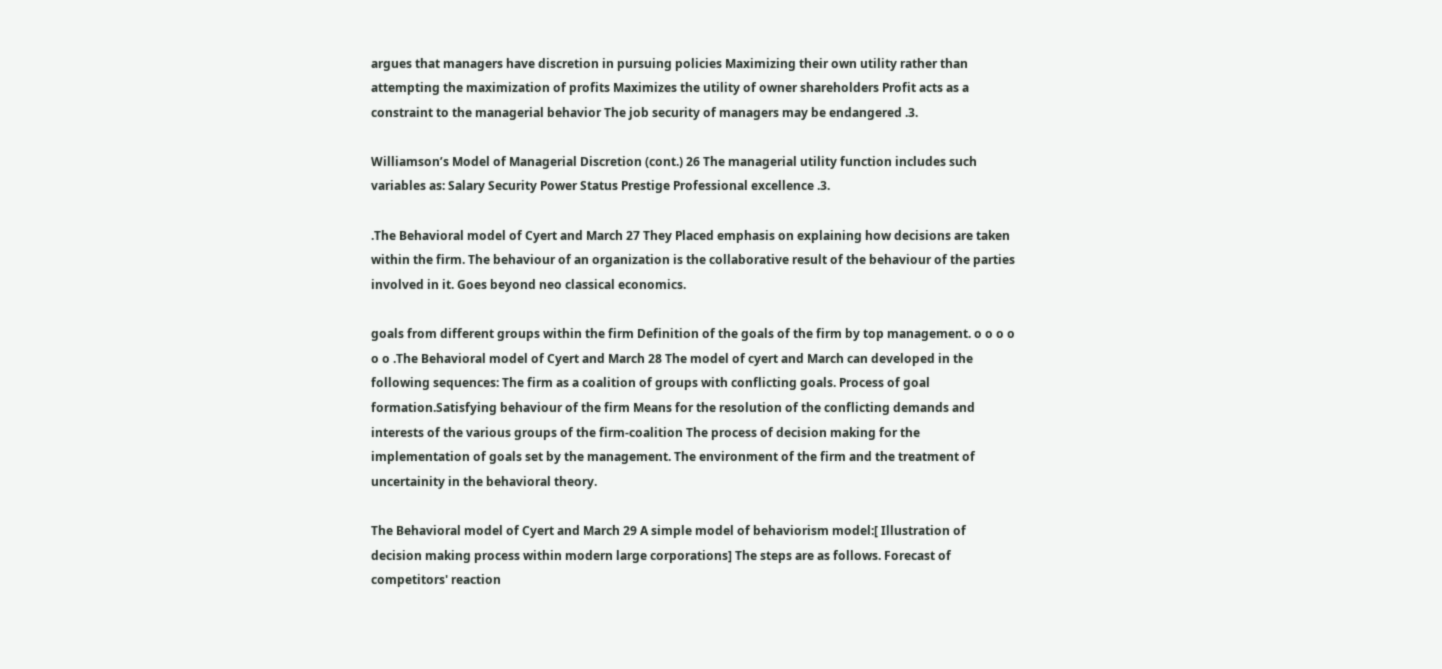argues that managers have discretion in pursuing policies Maximizing their own utility rather than attempting the maximization of profits Maximizes the utility of owner shareholders Profit acts as a constraint to the managerial behavior The job security of managers may be endangered .3.

Williamson’s Model of Managerial Discretion (cont.) 26 The managerial utility function includes such variables as: Salary Security Power Status Prestige Professional excellence .3.

.The Behavioral model of Cyert and March 27 They Placed emphasis on explaining how decisions are taken within the firm. The behaviour of an organization is the collaborative result of the behaviour of the parties involved in it. Goes beyond neo classical economics.

goals from different groups within the firm Definition of the goals of the firm by top management. o o o o o o .The Behavioral model of Cyert and March 28 The model of cyert and March can developed in the following sequences: The firm as a coalition of groups with conflicting goals. Process of goal formation.Satisfying behaviour of the firm Means for the resolution of the conflicting demands and interests of the various groups of the firm-coalition The process of decision making for the implementation of goals set by the management. The environment of the firm and the treatment of uncertainity in the behavioral theory.

The Behavioral model of Cyert and March 29 A simple model of behaviorism model:[ Illustration of decision making process within modern large corporations] The steps are as follows. Forecast of competitors' reaction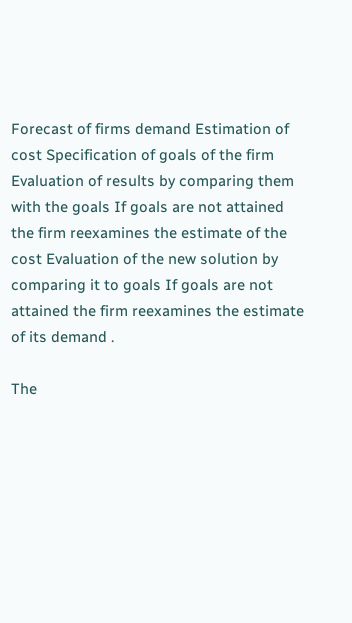Forecast of firms demand Estimation of cost Specification of goals of the firm Evaluation of results by comparing them with the goals If goals are not attained the firm reexamines the estimate of the cost Evaluation of the new solution by comparing it to goals If goals are not attained the firm reexamines the estimate of its demand .

The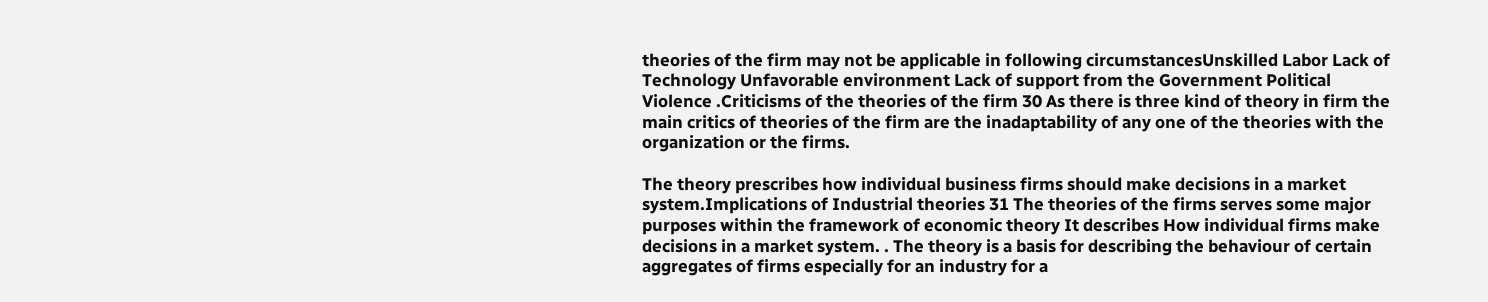theories of the firm may not be applicable in following circumstancesUnskilled Labor Lack of Technology Unfavorable environment Lack of support from the Government Political Violence .Criticisms of the theories of the firm 30 As there is three kind of theory in firm the main critics of theories of the firm are the inadaptability of any one of the theories with the organization or the firms.

The theory prescribes how individual business firms should make decisions in a market system.Implications of Industrial theories 31 The theories of the firms serves some major purposes within the framework of economic theory It describes How individual firms make decisions in a market system. . The theory is a basis for describing the behaviour of certain aggregates of firms especially for an industry for a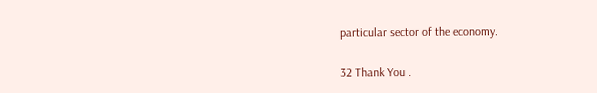particular sector of the economy.

32 Thank You .